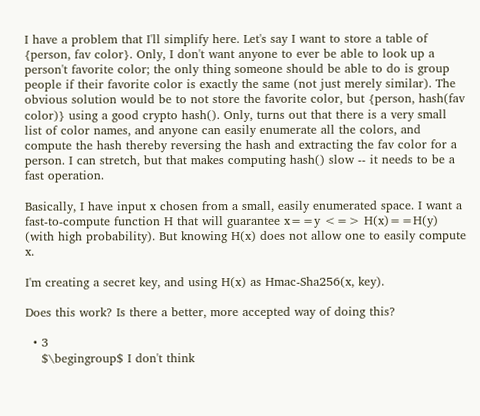I have a problem that I'll simplify here. Let's say I want to store a table of {person, fav color}. Only, I don't want anyone to ever be able to look up a person't favorite color; the only thing someone should be able to do is group people if their favorite color is exactly the same (not just merely similar). The obvious solution would be to not store the favorite color, but {person, hash(fav color)} using a good crypto hash(). Only, turns out that there is a very small list of color names, and anyone can easily enumerate all the colors, and compute the hash thereby reversing the hash and extracting the fav color for a person. I can stretch, but that makes computing hash() slow -- it needs to be a fast operation.

Basically, I have input x chosen from a small, easily enumerated space. I want a fast-to-compute function H that will guarantee x==y <=> H(x)==H(y) (with high probability). But knowing H(x) does not allow one to easily compute x.

I'm creating a secret key, and using H(x) as Hmac-Sha256(x, key).

Does this work? Is there a better, more accepted way of doing this?

  • 3
    $\begingroup$ I don't think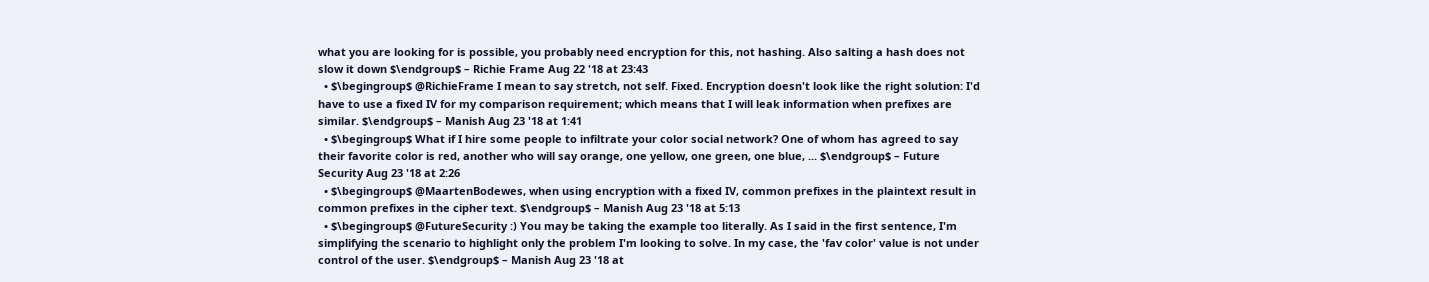what you are looking for is possible, you probably need encryption for this, not hashing. Also salting a hash does not slow it down $\endgroup$ – Richie Frame Aug 22 '18 at 23:43
  • $\begingroup$ @RichieFrame I mean to say stretch, not self. Fixed. Encryption doesn't look like the right solution: I'd have to use a fixed IV for my comparison requirement; which means that I will leak information when prefixes are similar. $\endgroup$ – Manish Aug 23 '18 at 1:41
  • $\begingroup$ What if I hire some people to infiltrate your color social network? One of whom has agreed to say their favorite color is red, another who will say orange, one yellow, one green, one blue, ... $\endgroup$ – Future Security Aug 23 '18 at 2:26
  • $\begingroup$ @MaartenBodewes, when using encryption with a fixed IV, common prefixes in the plaintext result in common prefixes in the cipher text. $\endgroup$ – Manish Aug 23 '18 at 5:13
  • $\begingroup$ @FutureSecurity :) You may be taking the example too literally. As I said in the first sentence, I'm simplifying the scenario to highlight only the problem I'm looking to solve. In my case, the 'fav color' value is not under control of the user. $\endgroup$ – Manish Aug 23 '18 at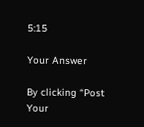5:15

Your Answer

By clicking “Post Your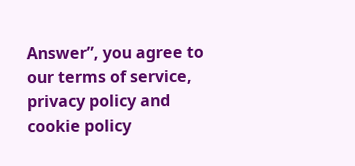Answer”, you agree to our terms of service, privacy policy and cookie policy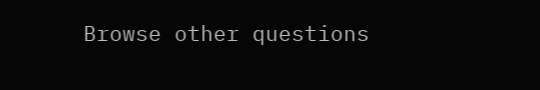Browse other questions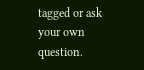tagged or ask your own question.